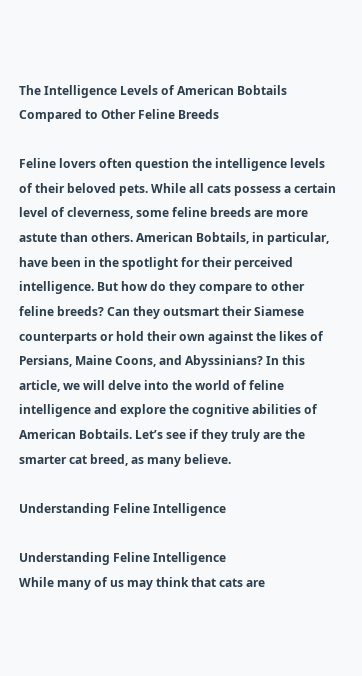The Intelligence Levels of American Bobtails Compared to Other Feline Breeds

Feline lovers often question the intelligence levels of their beloved pets. While all cats possess a certain level of cleverness, some feline breeds are more astute than others. American Bobtails, in particular, have been in the spotlight for their perceived intelligence. But how do they compare to other feline breeds? Can they outsmart their Siamese counterparts or hold their own against the likes of Persians, Maine Coons, and Abyssinians? In this article, we will delve into the world of feline intelligence and explore the cognitive abilities of American Bobtails. Let’s see if they truly are the smarter cat breed, as many believe.

Understanding Feline Intelligence

Understanding Feline Intelligence
While many of us may think that cats are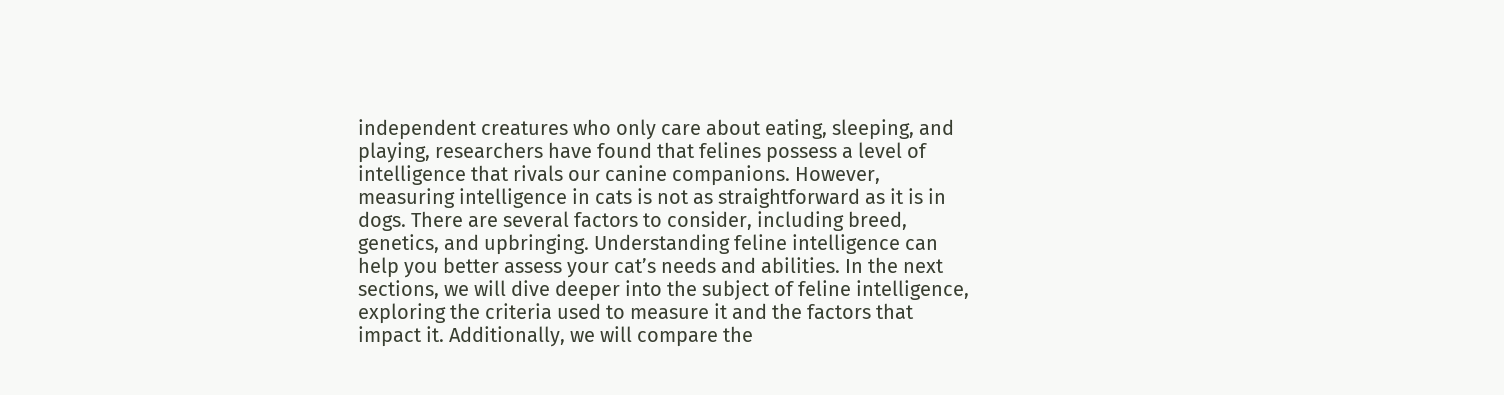independent creatures who only care about eating, sleeping, and playing, researchers have found that felines possess a level of intelligence that rivals our canine companions. However, measuring intelligence in cats is not as straightforward as it is in dogs. There are several factors to consider, including breed, genetics, and upbringing. Understanding feline intelligence can help you better assess your cat’s needs and abilities. In the next sections, we will dive deeper into the subject of feline intelligence, exploring the criteria used to measure it and the factors that impact it. Additionally, we will compare the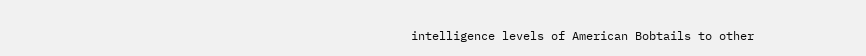intelligence levels of American Bobtails to other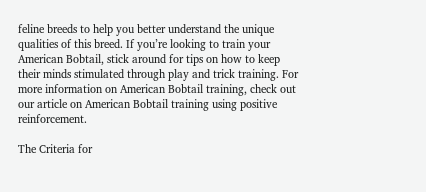feline breeds to help you better understand the unique qualities of this breed. If you’re looking to train your American Bobtail, stick around for tips on how to keep their minds stimulated through play and trick training. For more information on American Bobtail training, check out our article on American Bobtail training using positive reinforcement.

The Criteria for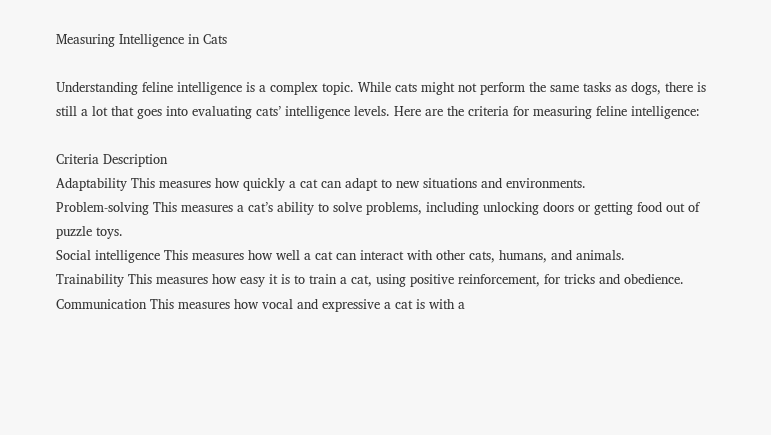Measuring Intelligence in Cats

Understanding feline intelligence is a complex topic. While cats might not perform the same tasks as dogs, there is still a lot that goes into evaluating cats’ intelligence levels. Here are the criteria for measuring feline intelligence:

Criteria Description
Adaptability This measures how quickly a cat can adapt to new situations and environments.
Problem-solving This measures a cat’s ability to solve problems, including unlocking doors or getting food out of puzzle toys.
Social intelligence This measures how well a cat can interact with other cats, humans, and animals.
Trainability This measures how easy it is to train a cat, using positive reinforcement, for tricks and obedience.
Communication This measures how vocal and expressive a cat is with a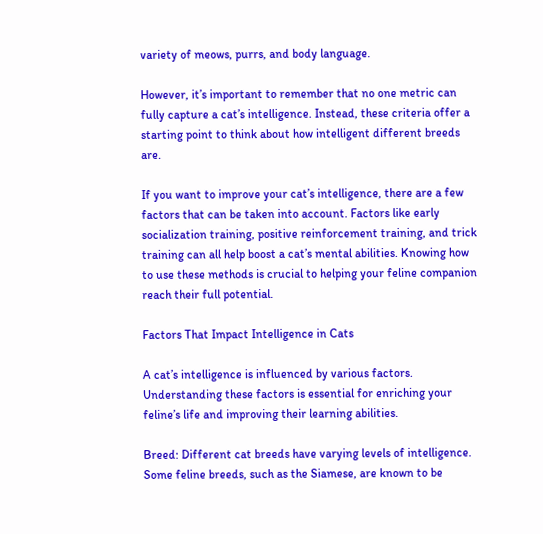variety of meows, purrs, and body language.

However, it’s important to remember that no one metric can fully capture a cat’s intelligence. Instead, these criteria offer a starting point to think about how intelligent different breeds are.

If you want to improve your cat’s intelligence, there are a few factors that can be taken into account. Factors like early socialization training, positive reinforcement training, and trick training can all help boost a cat’s mental abilities. Knowing how to use these methods is crucial to helping your feline companion reach their full potential.

Factors That Impact Intelligence in Cats

A cat’s intelligence is influenced by various factors. Understanding these factors is essential for enriching your feline’s life and improving their learning abilities.

Breed: Different cat breeds have varying levels of intelligence. Some feline breeds, such as the Siamese, are known to be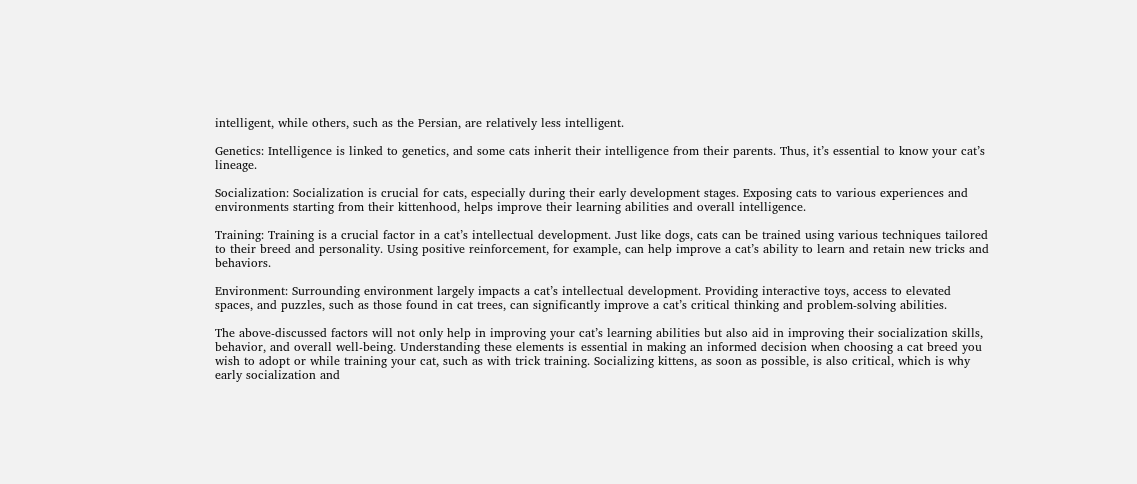intelligent, while others, such as the Persian, are relatively less intelligent.

Genetics: Intelligence is linked to genetics, and some cats inherit their intelligence from their parents. Thus, it’s essential to know your cat’s lineage.

Socialization: Socialization is crucial for cats, especially during their early development stages. Exposing cats to various experiences and environments starting from their kittenhood, helps improve their learning abilities and overall intelligence.

Training: Training is a crucial factor in a cat’s intellectual development. Just like dogs, cats can be trained using various techniques tailored to their breed and personality. Using positive reinforcement, for example, can help improve a cat’s ability to learn and retain new tricks and behaviors.

Environment: Surrounding environment largely impacts a cat’s intellectual development. Providing interactive toys, access to elevated spaces, and puzzles, such as those found in cat trees, can significantly improve a cat’s critical thinking and problem-solving abilities.

The above-discussed factors will not only help in improving your cat’s learning abilities but also aid in improving their socialization skills, behavior, and overall well-being. Understanding these elements is essential in making an informed decision when choosing a cat breed you wish to adopt or while training your cat, such as with trick training. Socializing kittens, as soon as possible, is also critical, which is why early socialization and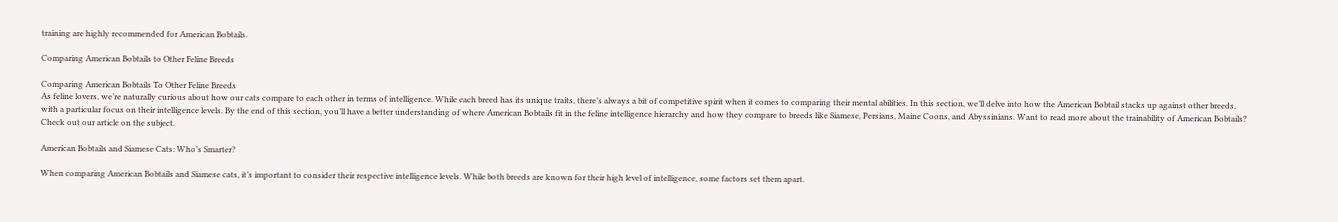training are highly recommended for American Bobtails.

Comparing American Bobtails to Other Feline Breeds

Comparing American Bobtails To Other Feline Breeds
As feline lovers, we’re naturally curious about how our cats compare to each other in terms of intelligence. While each breed has its unique traits, there’s always a bit of competitive spirit when it comes to comparing their mental abilities. In this section, we’ll delve into how the American Bobtail stacks up against other breeds, with a particular focus on their intelligence levels. By the end of this section, you’ll have a better understanding of where American Bobtails fit in the feline intelligence hierarchy and how they compare to breeds like Siamese, Persians, Maine Coons, and Abyssinians. Want to read more about the trainability of American Bobtails? Check out our article on the subject.

American Bobtails and Siamese Cats: Who’s Smarter?

When comparing American Bobtails and Siamese cats, it’s important to consider their respective intelligence levels. While both breeds are known for their high level of intelligence, some factors set them apart.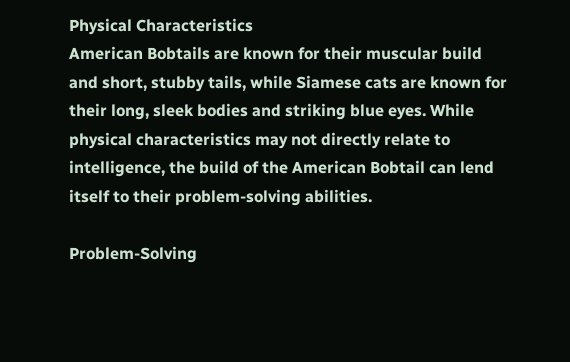Physical Characteristics
American Bobtails are known for their muscular build and short, stubby tails, while Siamese cats are known for their long, sleek bodies and striking blue eyes. While physical characteristics may not directly relate to intelligence, the build of the American Bobtail can lend itself to their problem-solving abilities.

Problem-Solving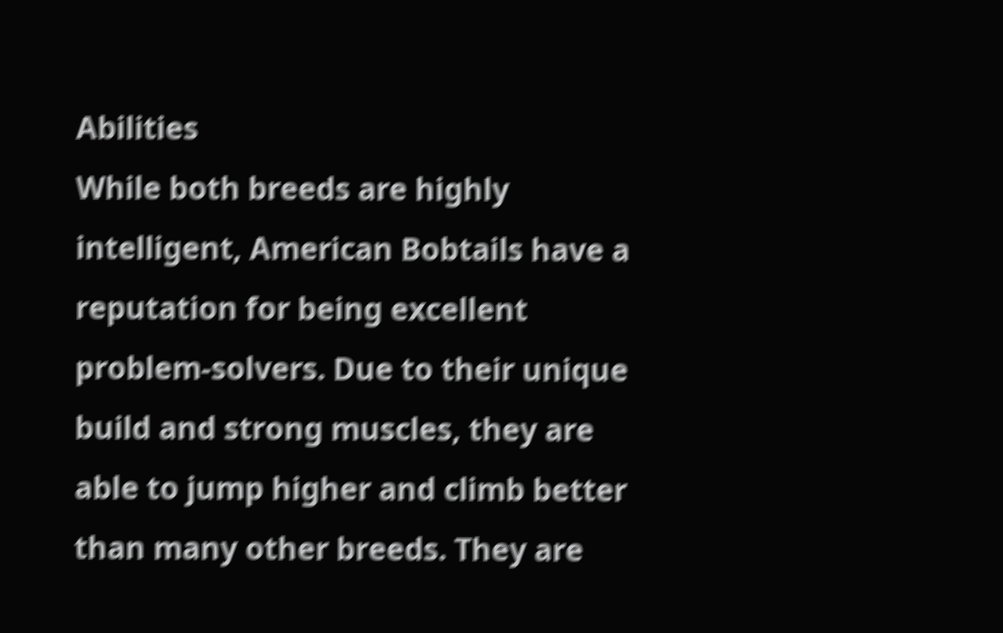Abilities
While both breeds are highly intelligent, American Bobtails have a reputation for being excellent problem-solvers. Due to their unique build and strong muscles, they are able to jump higher and climb better than many other breeds. They are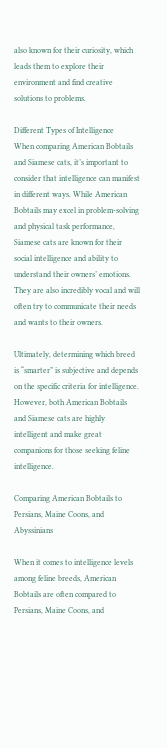also known for their curiosity, which leads them to explore their environment and find creative solutions to problems.

Different Types of Intelligence
When comparing American Bobtails and Siamese cats, it’s important to consider that intelligence can manifest in different ways. While American Bobtails may excel in problem-solving and physical task performance, Siamese cats are known for their social intelligence and ability to understand their owners’ emotions. They are also incredibly vocal and will often try to communicate their needs and wants to their owners.

Ultimately, determining which breed is “smarter” is subjective and depends on the specific criteria for intelligence. However, both American Bobtails and Siamese cats are highly intelligent and make great companions for those seeking feline intelligence.

Comparing American Bobtails to Persians, Maine Coons, and Abyssinians

When it comes to intelligence levels among feline breeds, American Bobtails are often compared to Persians, Maine Coons, and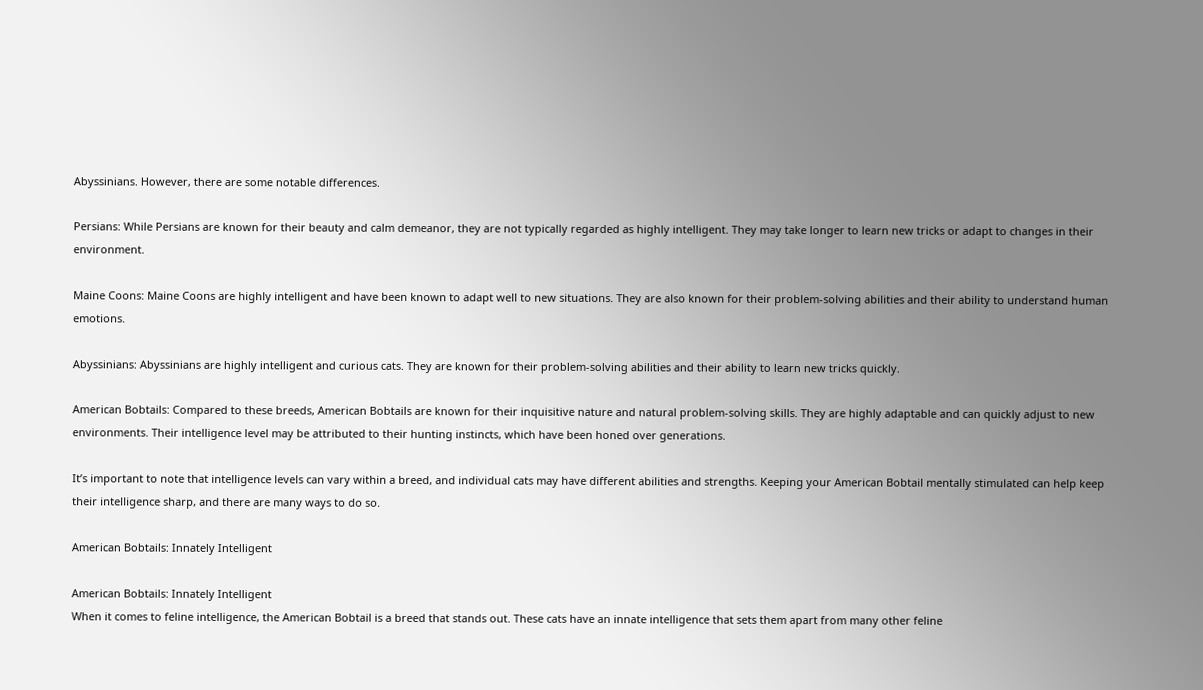Abyssinians. However, there are some notable differences.

Persians: While Persians are known for their beauty and calm demeanor, they are not typically regarded as highly intelligent. They may take longer to learn new tricks or adapt to changes in their environment.

Maine Coons: Maine Coons are highly intelligent and have been known to adapt well to new situations. They are also known for their problem-solving abilities and their ability to understand human emotions.

Abyssinians: Abyssinians are highly intelligent and curious cats. They are known for their problem-solving abilities and their ability to learn new tricks quickly.

American Bobtails: Compared to these breeds, American Bobtails are known for their inquisitive nature and natural problem-solving skills. They are highly adaptable and can quickly adjust to new environments. Their intelligence level may be attributed to their hunting instincts, which have been honed over generations.

It’s important to note that intelligence levels can vary within a breed, and individual cats may have different abilities and strengths. Keeping your American Bobtail mentally stimulated can help keep their intelligence sharp, and there are many ways to do so.

American Bobtails: Innately Intelligent

American Bobtails: Innately Intelligent
When it comes to feline intelligence, the American Bobtail is a breed that stands out. These cats have an innate intelligence that sets them apart from many other feline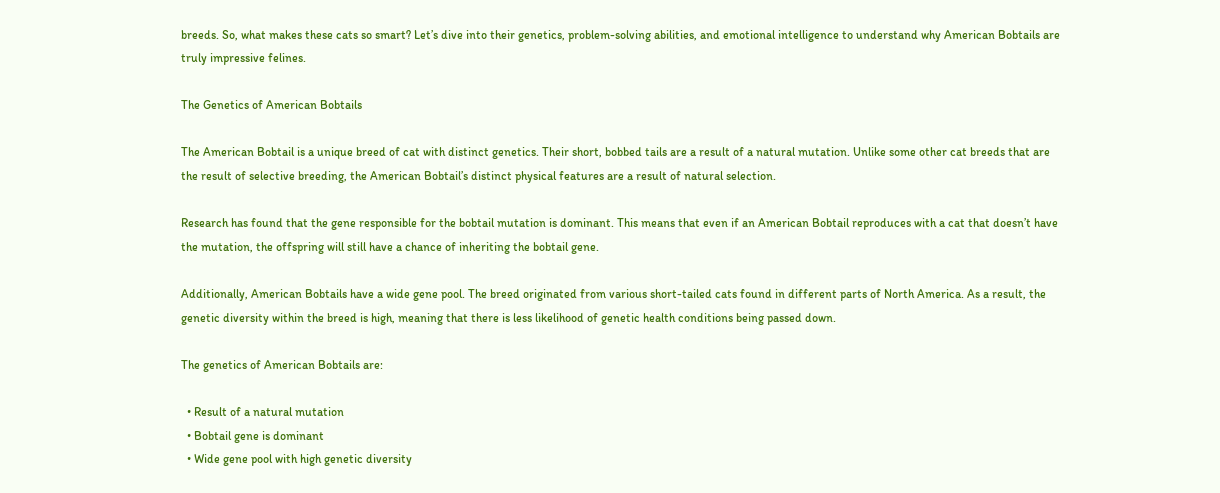breeds. So, what makes these cats so smart? Let’s dive into their genetics, problem-solving abilities, and emotional intelligence to understand why American Bobtails are truly impressive felines.

The Genetics of American Bobtails

The American Bobtail is a unique breed of cat with distinct genetics. Their short, bobbed tails are a result of a natural mutation. Unlike some other cat breeds that are the result of selective breeding, the American Bobtail’s distinct physical features are a result of natural selection.

Research has found that the gene responsible for the bobtail mutation is dominant. This means that even if an American Bobtail reproduces with a cat that doesn’t have the mutation, the offspring will still have a chance of inheriting the bobtail gene.

Additionally, American Bobtails have a wide gene pool. The breed originated from various short-tailed cats found in different parts of North America. As a result, the genetic diversity within the breed is high, meaning that there is less likelihood of genetic health conditions being passed down.

The genetics of American Bobtails are:

  • Result of a natural mutation
  • Bobtail gene is dominant
  • Wide gene pool with high genetic diversity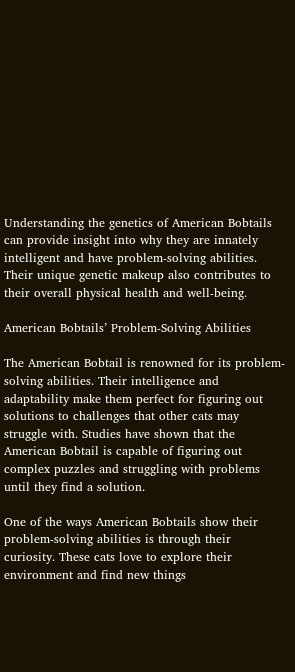Understanding the genetics of American Bobtails can provide insight into why they are innately intelligent and have problem-solving abilities. Their unique genetic makeup also contributes to their overall physical health and well-being.

American Bobtails’ Problem-Solving Abilities

The American Bobtail is renowned for its problem-solving abilities. Their intelligence and adaptability make them perfect for figuring out solutions to challenges that other cats may struggle with. Studies have shown that the American Bobtail is capable of figuring out complex puzzles and struggling with problems until they find a solution.

One of the ways American Bobtails show their problem-solving abilities is through their curiosity. These cats love to explore their environment and find new things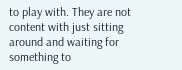to play with. They are not content with just sitting around and waiting for something to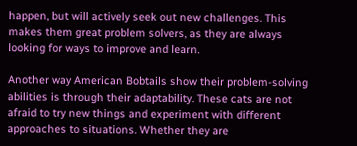happen, but will actively seek out new challenges. This makes them great problem solvers, as they are always looking for ways to improve and learn.

Another way American Bobtails show their problem-solving abilities is through their adaptability. These cats are not afraid to try new things and experiment with different approaches to situations. Whether they are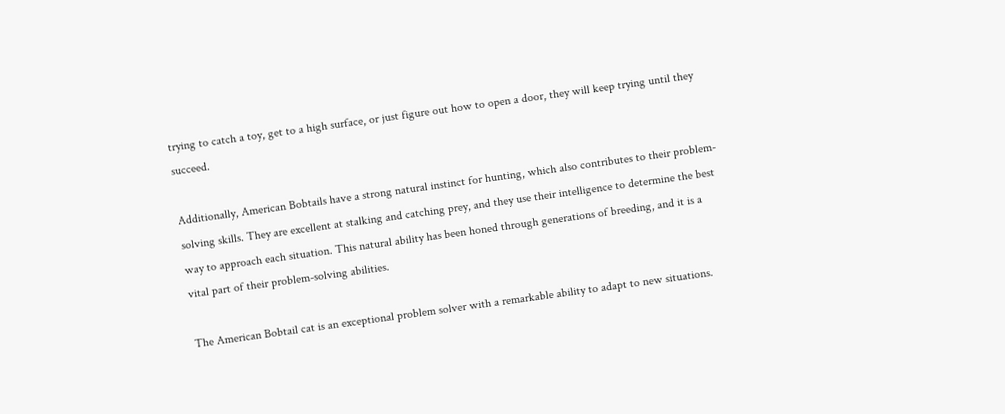trying to catch a toy, get to a high surface, or just figure out how to open a door, they will keep trying until they succeed.

Additionally, American Bobtails have a strong natural instinct for hunting, which also contributes to their problem-solving skills. They are excellent at stalking and catching prey, and they use their intelligence to determine the best way to approach each situation. This natural ability has been honed through generations of breeding, and it is a vital part of their problem-solving abilities.

The American Bobtail cat is an exceptional problem solver with a remarkable ability to adapt to new situations.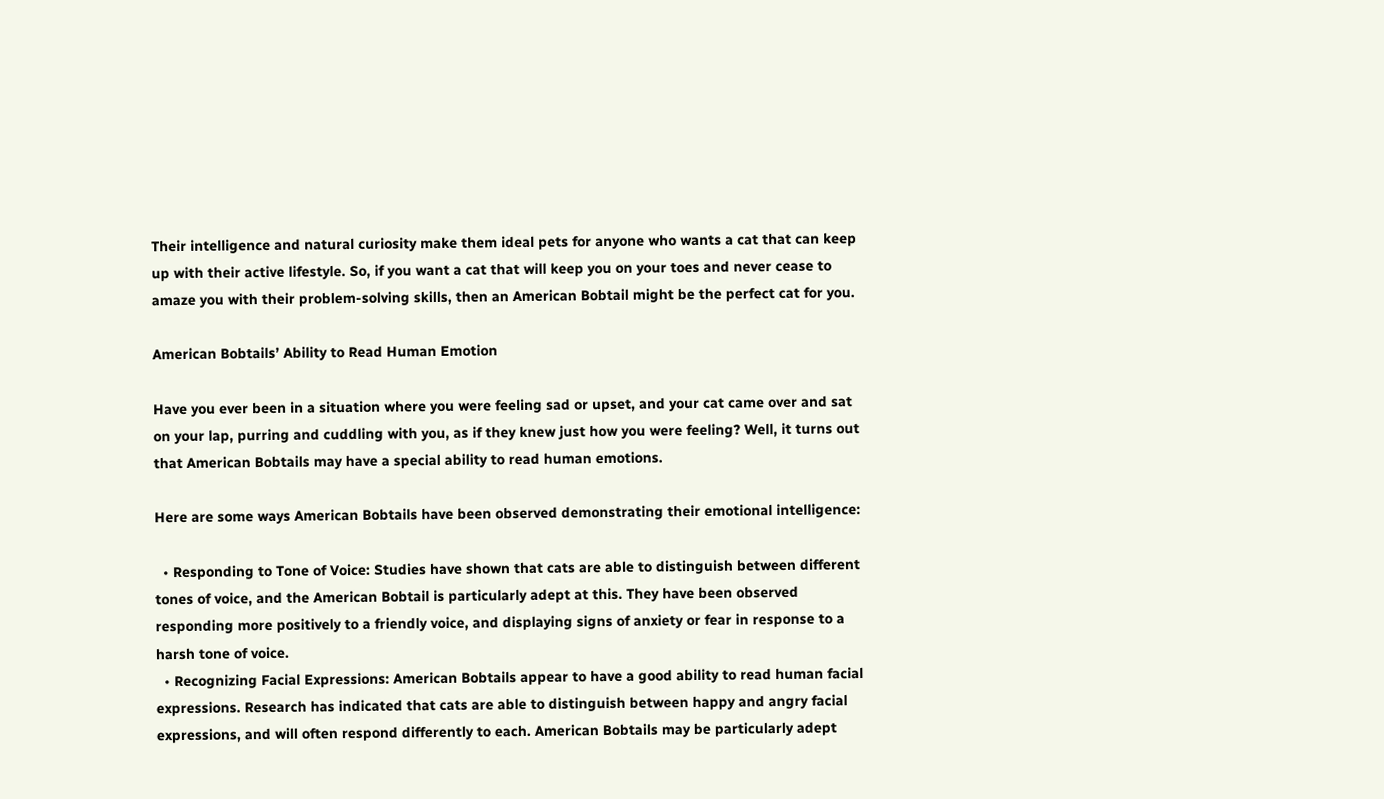Their intelligence and natural curiosity make them ideal pets for anyone who wants a cat that can keep up with their active lifestyle. So, if you want a cat that will keep you on your toes and never cease to amaze you with their problem-solving skills, then an American Bobtail might be the perfect cat for you.

American Bobtails’ Ability to Read Human Emotion

Have you ever been in a situation where you were feeling sad or upset, and your cat came over and sat on your lap, purring and cuddling with you, as if they knew just how you were feeling? Well, it turns out that American Bobtails may have a special ability to read human emotions.

Here are some ways American Bobtails have been observed demonstrating their emotional intelligence:

  • Responding to Tone of Voice: Studies have shown that cats are able to distinguish between different tones of voice, and the American Bobtail is particularly adept at this. They have been observed responding more positively to a friendly voice, and displaying signs of anxiety or fear in response to a harsh tone of voice.
  • Recognizing Facial Expressions: American Bobtails appear to have a good ability to read human facial expressions. Research has indicated that cats are able to distinguish between happy and angry facial expressions, and will often respond differently to each. American Bobtails may be particularly adept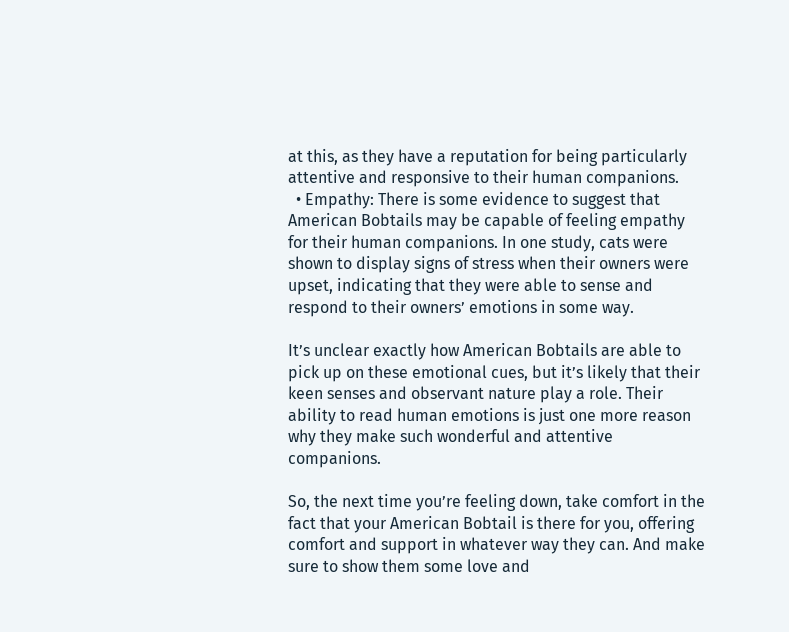at this, as they have a reputation for being particularly attentive and responsive to their human companions.
  • Empathy: There is some evidence to suggest that American Bobtails may be capable of feeling empathy for their human companions. In one study, cats were shown to display signs of stress when their owners were upset, indicating that they were able to sense and respond to their owners’ emotions in some way.

It’s unclear exactly how American Bobtails are able to pick up on these emotional cues, but it’s likely that their keen senses and observant nature play a role. Their ability to read human emotions is just one more reason why they make such wonderful and attentive companions.

So, the next time you’re feeling down, take comfort in the fact that your American Bobtail is there for you, offering comfort and support in whatever way they can. And make sure to show them some love and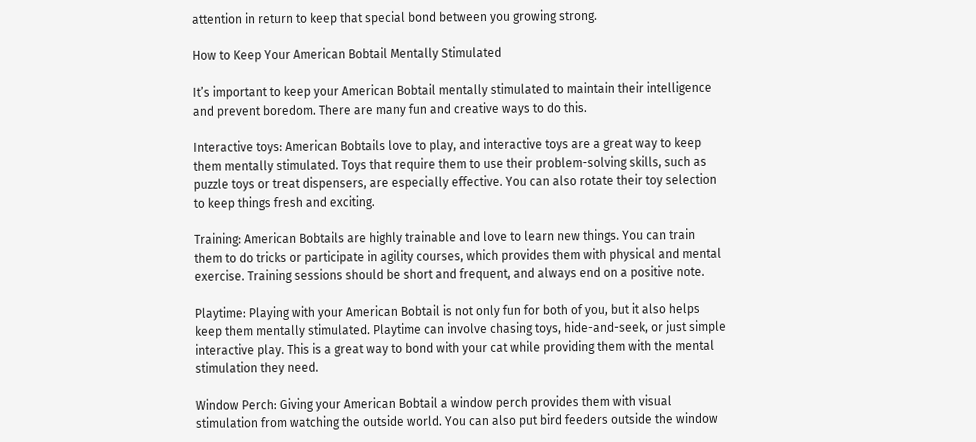attention in return to keep that special bond between you growing strong.

How to Keep Your American Bobtail Mentally Stimulated

It’s important to keep your American Bobtail mentally stimulated to maintain their intelligence and prevent boredom. There are many fun and creative ways to do this.

Interactive toys: American Bobtails love to play, and interactive toys are a great way to keep them mentally stimulated. Toys that require them to use their problem-solving skills, such as puzzle toys or treat dispensers, are especially effective. You can also rotate their toy selection to keep things fresh and exciting.

Training: American Bobtails are highly trainable and love to learn new things. You can train them to do tricks or participate in agility courses, which provides them with physical and mental exercise. Training sessions should be short and frequent, and always end on a positive note.

Playtime: Playing with your American Bobtail is not only fun for both of you, but it also helps keep them mentally stimulated. Playtime can involve chasing toys, hide-and-seek, or just simple interactive play. This is a great way to bond with your cat while providing them with the mental stimulation they need.

Window Perch: Giving your American Bobtail a window perch provides them with visual stimulation from watching the outside world. You can also put bird feeders outside the window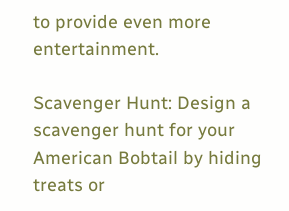to provide even more entertainment.

Scavenger Hunt: Design a scavenger hunt for your American Bobtail by hiding treats or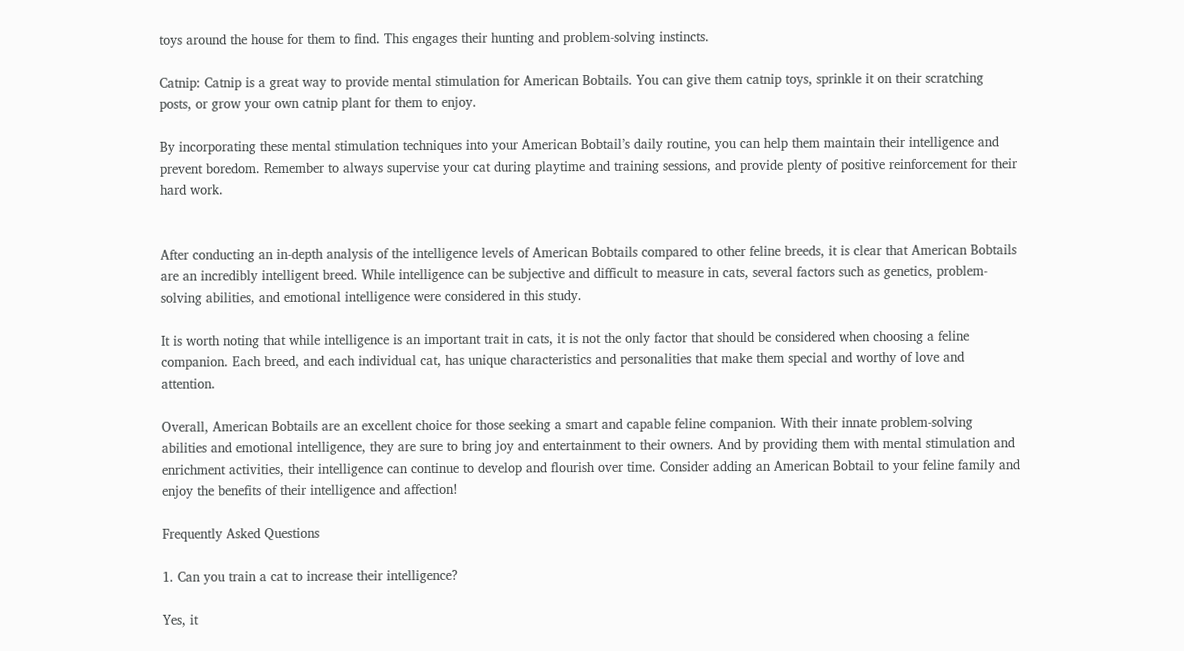toys around the house for them to find. This engages their hunting and problem-solving instincts.

Catnip: Catnip is a great way to provide mental stimulation for American Bobtails. You can give them catnip toys, sprinkle it on their scratching posts, or grow your own catnip plant for them to enjoy.

By incorporating these mental stimulation techniques into your American Bobtail’s daily routine, you can help them maintain their intelligence and prevent boredom. Remember to always supervise your cat during playtime and training sessions, and provide plenty of positive reinforcement for their hard work.


After conducting an in-depth analysis of the intelligence levels of American Bobtails compared to other feline breeds, it is clear that American Bobtails are an incredibly intelligent breed. While intelligence can be subjective and difficult to measure in cats, several factors such as genetics, problem-solving abilities, and emotional intelligence were considered in this study.

It is worth noting that while intelligence is an important trait in cats, it is not the only factor that should be considered when choosing a feline companion. Each breed, and each individual cat, has unique characteristics and personalities that make them special and worthy of love and attention.

Overall, American Bobtails are an excellent choice for those seeking a smart and capable feline companion. With their innate problem-solving abilities and emotional intelligence, they are sure to bring joy and entertainment to their owners. And by providing them with mental stimulation and enrichment activities, their intelligence can continue to develop and flourish over time. Consider adding an American Bobtail to your feline family and enjoy the benefits of their intelligence and affection!

Frequently Asked Questions

1. Can you train a cat to increase their intelligence?

Yes, it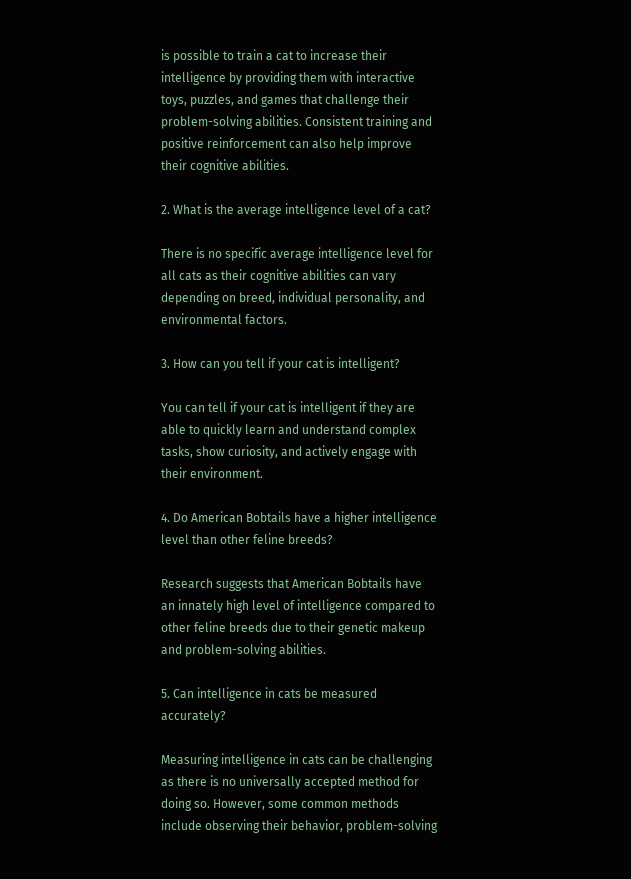is possible to train a cat to increase their intelligence by providing them with interactive toys, puzzles, and games that challenge their problem-solving abilities. Consistent training and positive reinforcement can also help improve their cognitive abilities.

2. What is the average intelligence level of a cat?

There is no specific average intelligence level for all cats as their cognitive abilities can vary depending on breed, individual personality, and environmental factors.

3. How can you tell if your cat is intelligent?

You can tell if your cat is intelligent if they are able to quickly learn and understand complex tasks, show curiosity, and actively engage with their environment.

4. Do American Bobtails have a higher intelligence level than other feline breeds?

Research suggests that American Bobtails have an innately high level of intelligence compared to other feline breeds due to their genetic makeup and problem-solving abilities.

5. Can intelligence in cats be measured accurately?

Measuring intelligence in cats can be challenging as there is no universally accepted method for doing so. However, some common methods include observing their behavior, problem-solving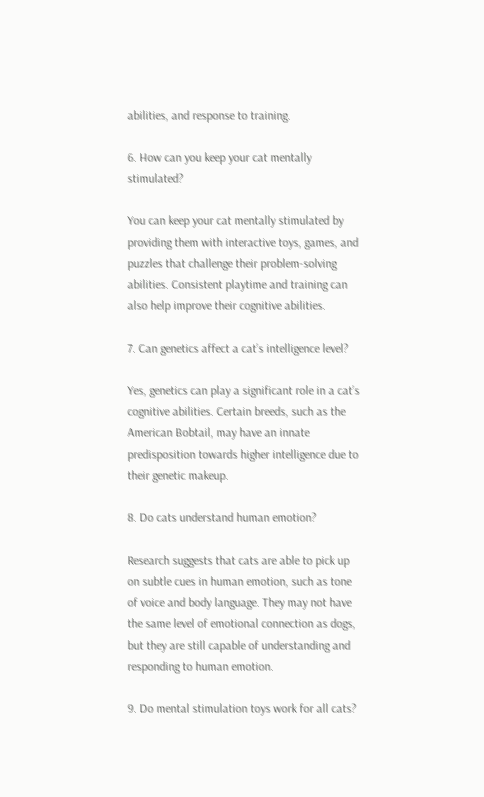abilities, and response to training.

6. How can you keep your cat mentally stimulated?

You can keep your cat mentally stimulated by providing them with interactive toys, games, and puzzles that challenge their problem-solving abilities. Consistent playtime and training can also help improve their cognitive abilities.

7. Can genetics affect a cat’s intelligence level?

Yes, genetics can play a significant role in a cat’s cognitive abilities. Certain breeds, such as the American Bobtail, may have an innate predisposition towards higher intelligence due to their genetic makeup.

8. Do cats understand human emotion?

Research suggests that cats are able to pick up on subtle cues in human emotion, such as tone of voice and body language. They may not have the same level of emotional connection as dogs, but they are still capable of understanding and responding to human emotion.

9. Do mental stimulation toys work for all cats?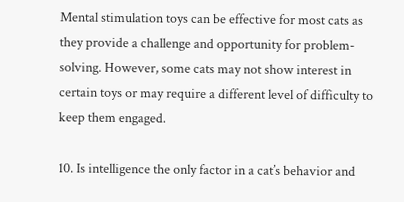Mental stimulation toys can be effective for most cats as they provide a challenge and opportunity for problem-solving. However, some cats may not show interest in certain toys or may require a different level of difficulty to keep them engaged.

10. Is intelligence the only factor in a cat’s behavior and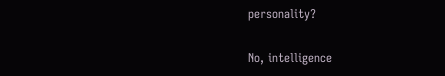personality?

No, intelligence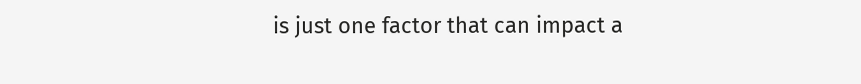is just one factor that can impact a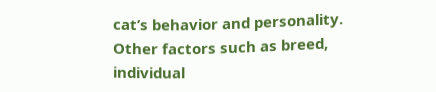cat’s behavior and personality. Other factors such as breed, individual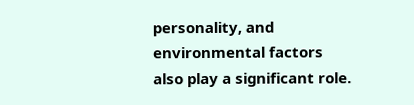personality, and environmental factors also play a significant role.